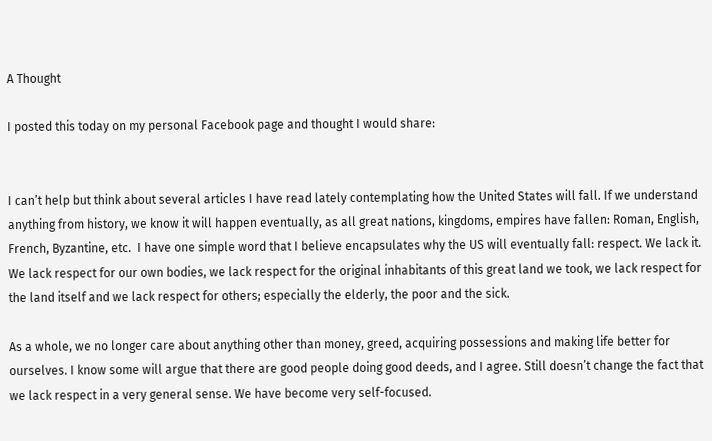A Thought

I posted this today on my personal Facebook page and thought I would share:


I can’t help but think about several articles I have read lately contemplating how the United States will fall. If we understand anything from history, we know it will happen eventually, as all great nations, kingdoms, empires have fallen: Roman, English, French, Byzantine, etc.  I have one simple word that I believe encapsulates why the US will eventually fall: respect. We lack it. We lack respect for our own bodies, we lack respect for the original inhabitants of this great land we took, we lack respect for the land itself and we lack respect for others; especially the elderly, the poor and the sick.

As a whole, we no longer care about anything other than money, greed, acquiring possessions and making life better for ourselves. I know some will argue that there are good people doing good deeds, and I agree. Still doesn’t change the fact that we lack respect in a very general sense. We have become very self-focused.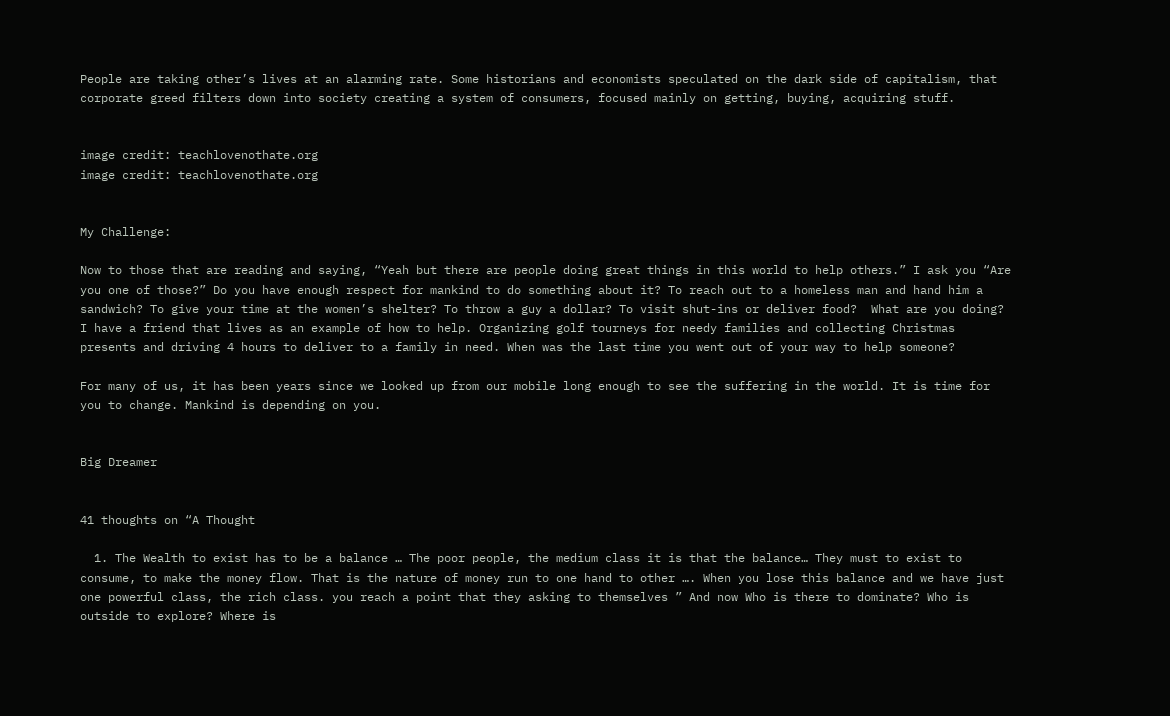People are taking other’s lives at an alarming rate. Some historians and economists speculated on the dark side of capitalism, that corporate greed filters down into society creating a system of consumers, focused mainly on getting, buying, acquiring stuff.


image credit: teachlovenothate.org
image credit: teachlovenothate.org


My Challenge:

Now to those that are reading and saying, “Yeah but there are people doing great things in this world to help others.” I ask you “Are you one of those?” Do you have enough respect for mankind to do something about it? To reach out to a homeless man and hand him a sandwich? To give your time at the women’s shelter? To throw a guy a dollar? To visit shut-ins or deliver food?  What are you doing? I have a friend that lives as an example of how to help. Organizing golf tourneys for needy families and collecting Christmas presents and driving 4 hours to deliver to a family in need. When was the last time you went out of your way to help someone?

For many of us, it has been years since we looked up from our mobile long enough to see the suffering in the world. It is time for you to change. Mankind is depending on you.


Big Dreamer


41 thoughts on “A Thought

  1. The Wealth to exist has to be a balance … The poor people, the medium class it is that the balance… They must to exist to consume, to make the money flow. That is the nature of money run to one hand to other …. When you lose this balance and we have just one powerful class, the rich class. you reach a point that they asking to themselves ” And now Who is there to dominate? Who is outside to explore? Where is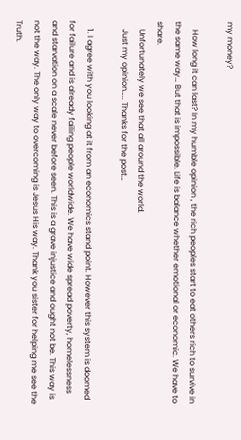my money?

    How long it can last? In my humble opinion , the rich peoples start to eat others rich to survive in the same way… But that is impossible. Life is balance whether emotional or economic. We have to share.
    Unfortunately we see that all around the world.
    Just my opinion….. Thanks for the post…

    1. I agree with you looking at it from an economics stand point. However this system is doomed for failure and is already failing people worldwide. We have wide spread poverty, homelessness and starvation on a scale never before seen. This is a grave injustice and ought not be. This way is not the way. The only way to overcoming is Jesus His way. Thank you sister for helping me see the Truth.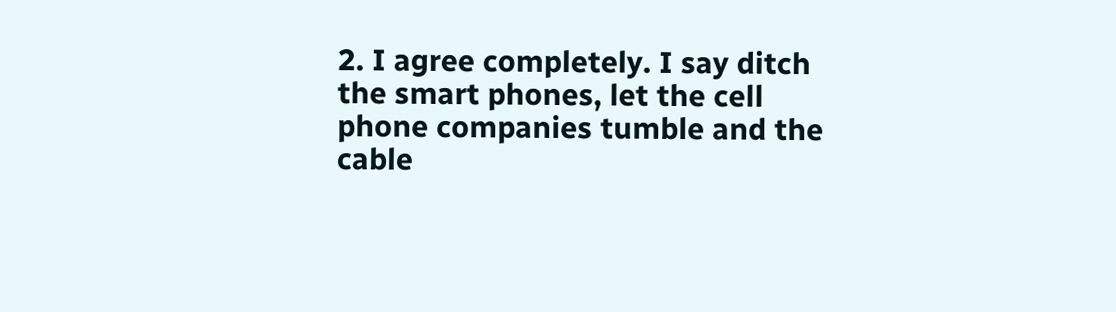2. I agree completely. I say ditch the smart phones, let the cell phone companies tumble and the cable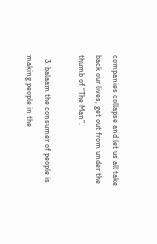companies collapse and let us all take back our lives, get out from under the thumb of “The Man”.

  3. balaam the consumer of people is making people in the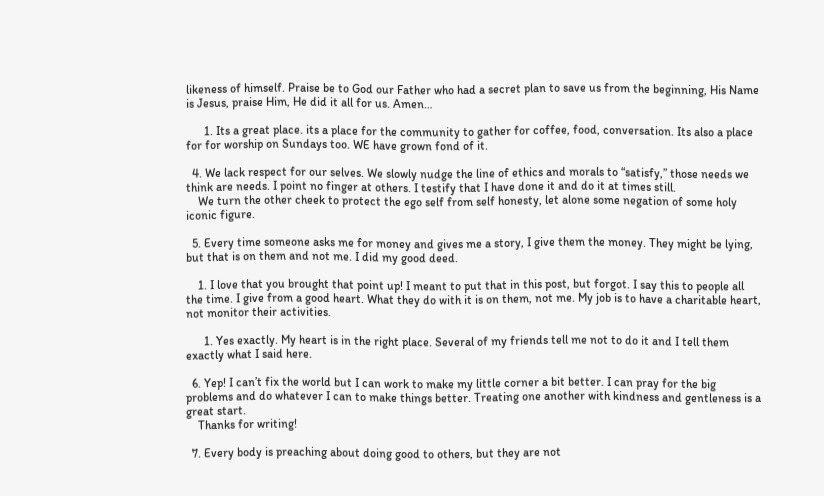likeness of himself. Praise be to God our Father who had a secret plan to save us from the beginning, His Name is Jesus, praise Him, He did it all for us. Amen…

      1. Its a great place. its a place for the community to gather for coffee, food, conversation. Its also a place for for worship on Sundays too. WE have grown fond of it.

  4. We lack respect for our selves. We slowly nudge the line of ethics and morals to “satisfy,” those needs we think are needs. I point no finger at others. I testify that I have done it and do it at times still.
    We turn the other cheek to protect the ego self from self honesty, let alone some negation of some holy iconic figure.

  5. Every time someone asks me for money and gives me a story, I give them the money. They might be lying, but that is on them and not me. I did my good deed.

    1. I love that you brought that point up! I meant to put that in this post, but forgot. I say this to people all the time. I give from a good heart. What they do with it is on them, not me. My job is to have a charitable heart, not monitor their activities.

      1. Yes exactly. My heart is in the right place. Several of my friends tell me not to do it and I tell them exactly what I said here.

  6. Yep! I can’t fix the world but I can work to make my little corner a bit better. I can pray for the big problems and do whatever I can to make things better. Treating one another with kindness and gentleness is a great start.
    Thanks for writing!

  7. Every body is preaching about doing good to others, but they are not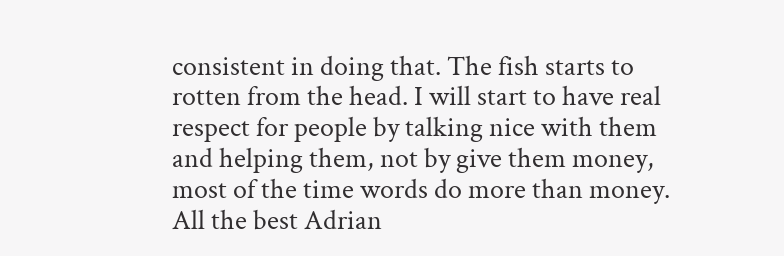consistent in doing that. The fish starts to rotten from the head. I will start to have real respect for people by talking nice with them and helping them, not by give them money, most of the time words do more than money. All the best Adrian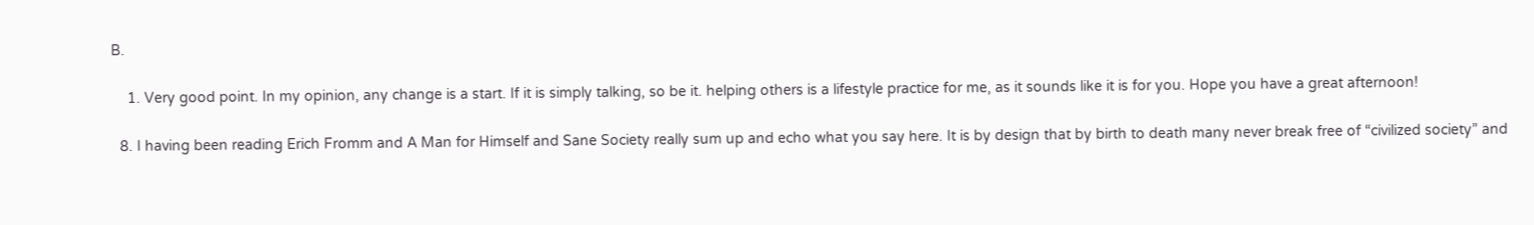B.

    1. Very good point. In my opinion, any change is a start. If it is simply talking, so be it. helping others is a lifestyle practice for me, as it sounds like it is for you. Hope you have a great afternoon!

  8. I having been reading Erich Fromm and A Man for Himself and Sane Society really sum up and echo what you say here. It is by design that by birth to death many never break free of “civilized society” and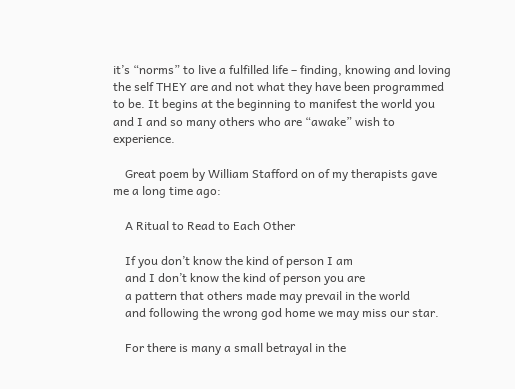it’s “norms” to live a fulfilled life – finding, knowing and loving the self THEY are and not what they have been programmed to be. It begins at the beginning to manifest the world you and I and so many others who are “awake” wish to experience.

    Great poem by William Stafford on of my therapists gave me a long time ago:

    A Ritual to Read to Each Other

    If you don’t know the kind of person I am
    and I don’t know the kind of person you are
    a pattern that others made may prevail in the world
    and following the wrong god home we may miss our star.

    For there is many a small betrayal in the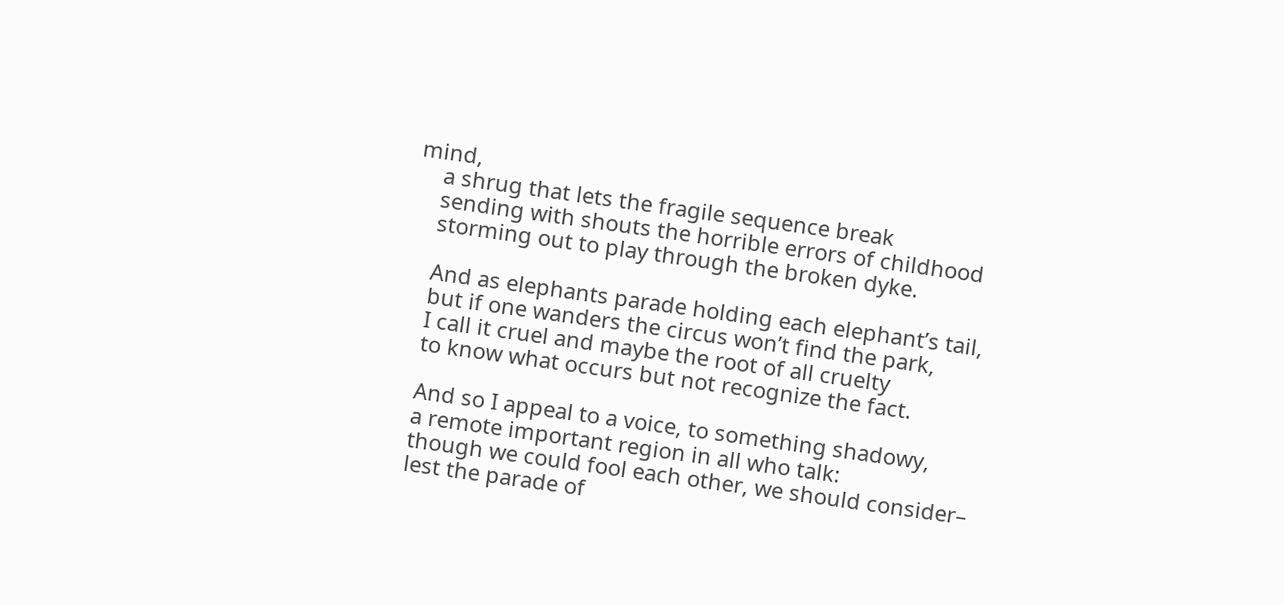mind,
    a shrug that lets the fragile sequence break
    sending with shouts the horrible errors of childhood
    storming out to play through the broken dyke.

    And as elephants parade holding each elephant’s tail,
    but if one wanders the circus won’t find the park,
    I call it cruel and maybe the root of all cruelty
    to know what occurs but not recognize the fact.

    And so I appeal to a voice, to something shadowy,
    a remote important region in all who talk:
    though we could fool each other, we should consider–
    lest the parade of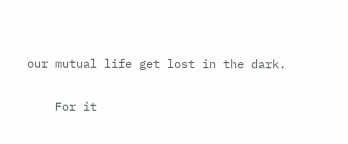our mutual life get lost in the dark.

    For it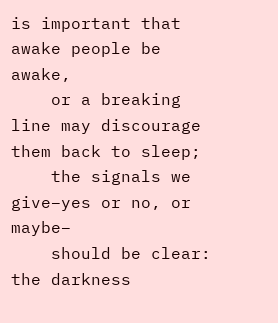is important that awake people be awake,
    or a breaking line may discourage them back to sleep;
    the signals we give–yes or no, or maybe–
    should be clear: the darkness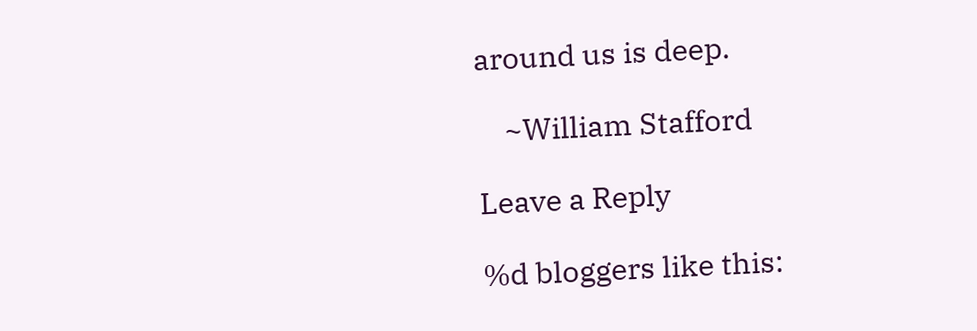around us is deep.

    ~William Stafford

Leave a Reply

%d bloggers like this: